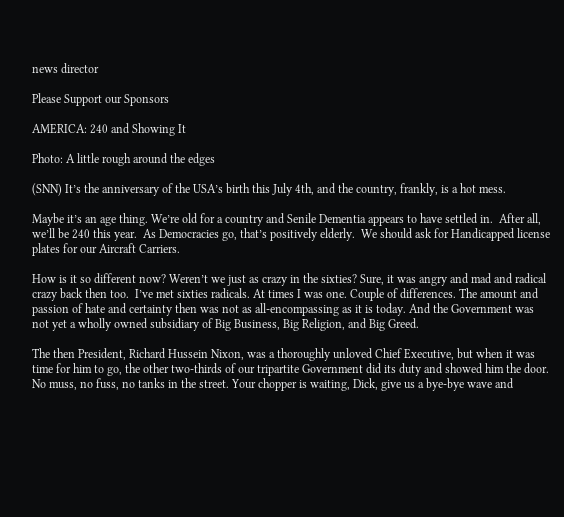news director

Please Support our Sponsors

AMERICA: 240 and Showing It

Photo: A little rough around the edges

(SNN) It’s the anniversary of the USA’s birth this July 4th, and the country, frankly, is a hot mess.

Maybe it’s an age thing. We’re old for a country and Senile Dementia appears to have settled in.  After all, we’ll be 240 this year.  As Democracies go, that’s positively elderly.  We should ask for Handicapped license plates for our Aircraft Carriers.

How is it so different now? Weren’t we just as crazy in the sixties? Sure, it was angry and mad and radical crazy back then too.  I’ve met sixties radicals. At times I was one. Couple of differences. The amount and passion of hate and certainty then was not as all-encompassing as it is today. And the Government was not yet a wholly owned subsidiary of Big Business, Big Religion, and Big Greed.

The then President, Richard Hussein Nixon, was a thoroughly unloved Chief Executive, but when it was time for him to go, the other two-thirds of our tripartite Government did its duty and showed him the door.  No muss, no fuss, no tanks in the street. Your chopper is waiting, Dick, give us a bye-bye wave and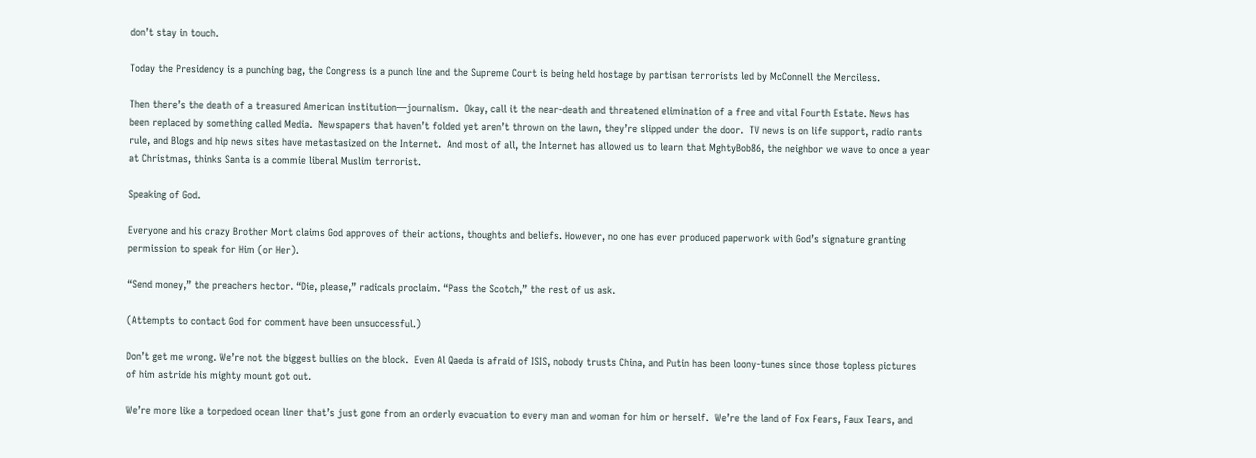don’t stay in touch.

Today the Presidency is a punching bag, the Congress is a punch line and the Supreme Court is being held hostage by partisan terrorists led by McConnell the Merciless.

Then there’s the death of a treasured American institution—journalism.  Okay, call it the near-death and threatened elimination of a free and vital Fourth Estate. News has been replaced by something called Media.  Newspapers that haven’t folded yet aren’t thrown on the lawn, they’re slipped under the door.  TV news is on life support, radio rants rule, and Blogs and hip news sites have metastasized on the Internet.  And most of all, the Internet has allowed us to learn that MghtyBob86, the neighbor we wave to once a year at Christmas, thinks Santa is a commie liberal Muslim terrorist.

Speaking of God.

Everyone and his crazy Brother Mort claims God approves of their actions, thoughts and beliefs. However, no one has ever produced paperwork with God’s signature granting permission to speak for Him (or Her).

“Send money,” the preachers hector. “Die, please,” radicals proclaim. “Pass the Scotch,” the rest of us ask.

(Attempts to contact God for comment have been unsuccessful.)

Don’t get me wrong. We’re not the biggest bullies on the block.  Even Al Qaeda is afraid of ISIS, nobody trusts China, and Putin has been loony-tunes since those topless pictures of him astride his mighty mount got out.

We’re more like a torpedoed ocean liner that’s just gone from an orderly evacuation to every man and woman for him or herself.  We’re the land of Fox Fears, Faux Tears, and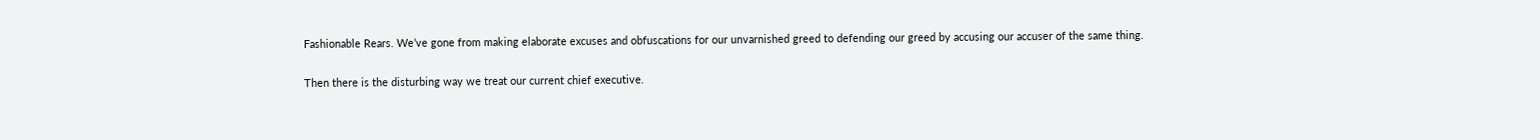Fashionable Rears. We’ve gone from making elaborate excuses and obfuscations for our unvarnished greed to defending our greed by accusing our accuser of the same thing.

Then there is the disturbing way we treat our current chief executive.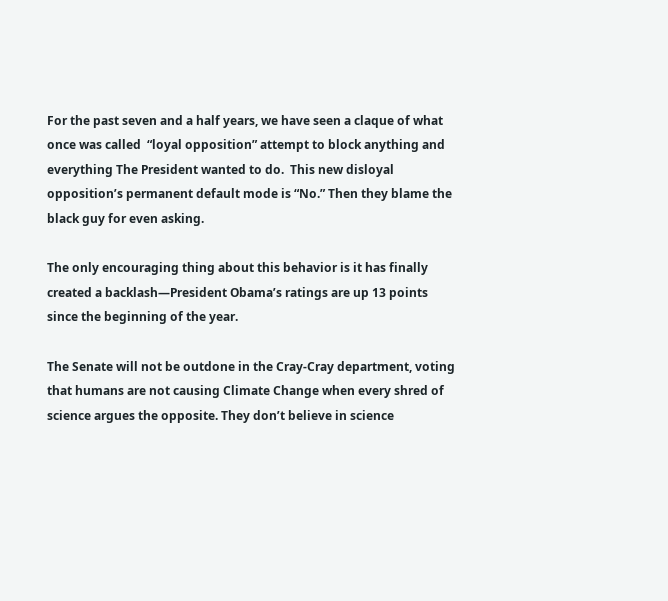For the past seven and a half years, we have seen a claque of what once was called  “loyal opposition” attempt to block anything and everything The President wanted to do.  This new disloyal opposition’s permanent default mode is “No.” Then they blame the black guy for even asking.

The only encouraging thing about this behavior is it has finally created a backlash—President Obama’s ratings are up 13 points since the beginning of the year.

The Senate will not be outdone in the Cray-Cray department, voting that humans are not causing Climate Change when every shred of science argues the opposite. They don’t believe in science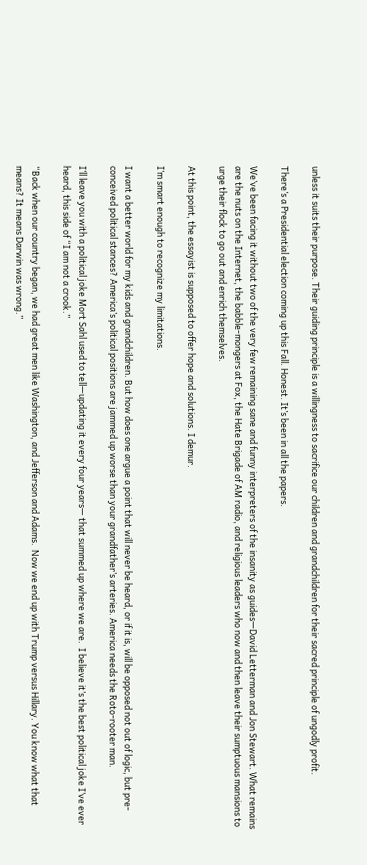unless it suits their purpose. Their guiding principle is a willingness to sacrifice our children and grandchildren for their sacred principle of ungodly profit.

There’s a Presidential election coming up this Fall. Honest. It’s been in all the papers.

We’ve been facing it without two of the very few remaining sane and funny interpreters of the insanity as guides—David Letterman and Jon Stewart. What remains are the nuts on the Internet, the babble-mongers at Fox, the Hate Brigade of AM radio, and religious leaders who now and then leave their sumptuous mansions to urge their flock to go out and enrich themselves.

At this point, the essayist is supposed to offer hope and solutions. I demur.

I’m smart enough to recognize my limitations.

I want a better world for my kids and grandchildren. But how does one argue a point that will never be heard, or if it is, will be opposed not out of logic, but pre-conceived political stances? America’s political positions are jammed up worse than your grandfather’s arteries. America needs the Roto-rooter man.

I’ll leave you with a political joke Mort Sahl used to tell—updating it every four years— that summed up where we are.  I believe it’s the best political joke I’ve ever heard, this side of “I am not a crook.”

“Back when our country began, we had great men like Washington, and Jefferson and Adams.  Now we end up with Trump versus Hillary. You know what that means? It means Darwin was wrong.”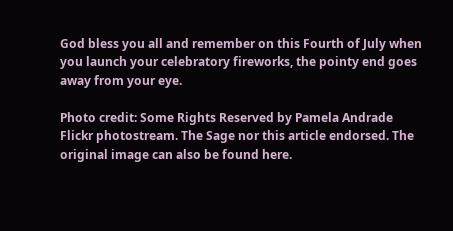God bless you all and remember on this Fourth of July when you launch your celebratory fireworks, the pointy end goes away from your eye.

Photo credit: Some Rights Reserved by Pamela Andrade Flickr photostream. The Sage nor this article endorsed. The original image can also be found here.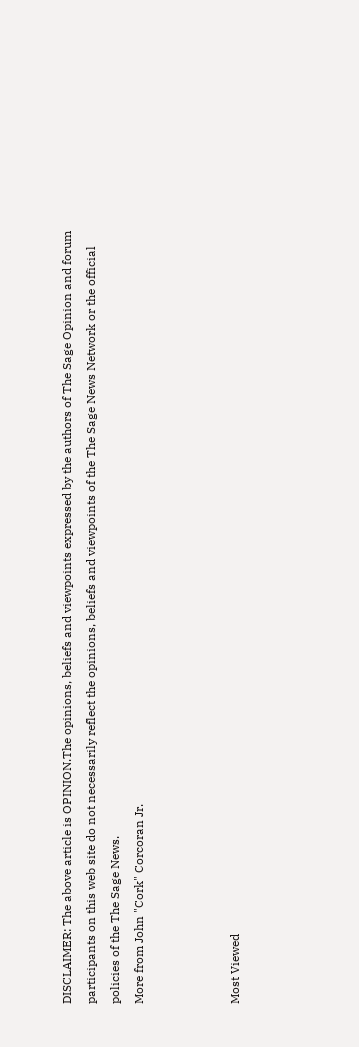DISCLAIMER: The above article is OPINION.The opinions, beliefs and viewpoints expressed by the authors of The Sage Opinion and forum participants on this web site do not necessarily reflect the opinions, beliefs and viewpoints of the The Sage News Network or the official policies of the The Sage News.
More from John "Cork" Corcoran Jr.



Most Viewed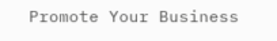Promote Your Business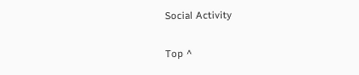Social Activity

Top ^